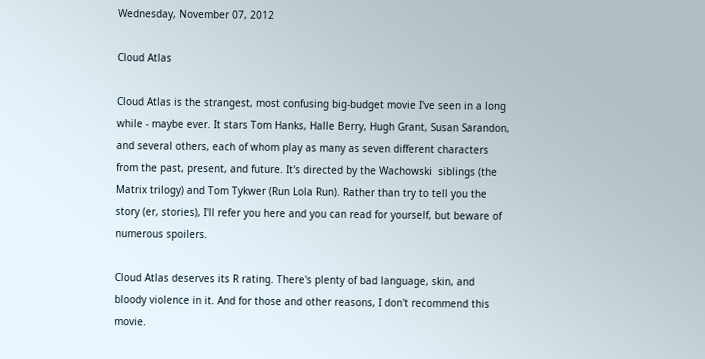Wednesday, November 07, 2012

Cloud Atlas

Cloud Atlas is the strangest, most confusing big-budget movie I've seen in a long while - maybe ever. It stars Tom Hanks, Halle Berry, Hugh Grant, Susan Sarandon, and several others, each of whom play as many as seven different characters from the past, present, and future. It's directed by the Wachowski  siblings (the Matrix trilogy) and Tom Tykwer (Run Lola Run). Rather than try to tell you the story (er, stories), I'll refer you here and you can read for yourself, but beware of numerous spoilers.

Cloud Atlas deserves its R rating. There's plenty of bad language, skin, and bloody violence in it. And for those and other reasons, I don't recommend this movie.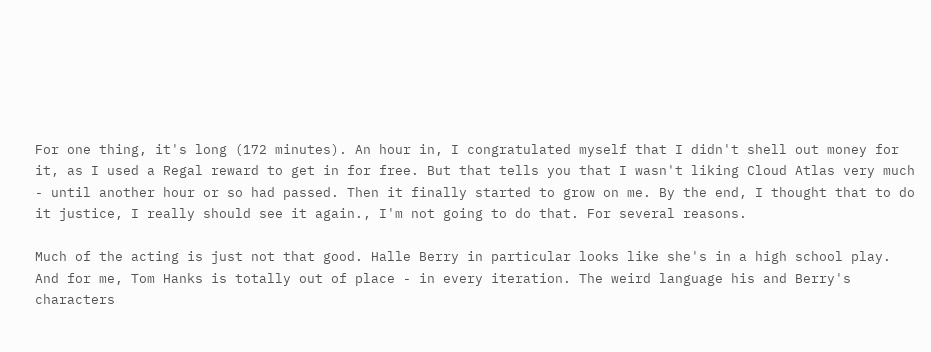For one thing, it's long (172 minutes). An hour in, I congratulated myself that I didn't shell out money for it, as I used a Regal reward to get in for free. But that tells you that I wasn't liking Cloud Atlas very much - until another hour or so had passed. Then it finally started to grow on me. By the end, I thought that to do it justice, I really should see it again., I'm not going to do that. For several reasons.

Much of the acting is just not that good. Halle Berry in particular looks like she's in a high school play. And for me, Tom Hanks is totally out of place - in every iteration. The weird language his and Berry's characters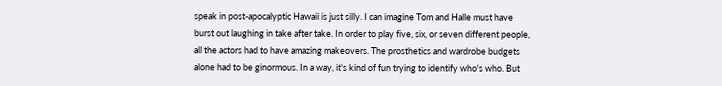speak in post-apocalyptic Hawaii is just silly. I can imagine Tom and Halle must have burst out laughing in take after take. In order to play five, six, or seven different people, all the actors had to have amazing makeovers. The prosthetics and wardrobe budgets alone had to be ginormous. In a way, it's kind of fun trying to identify who's who. But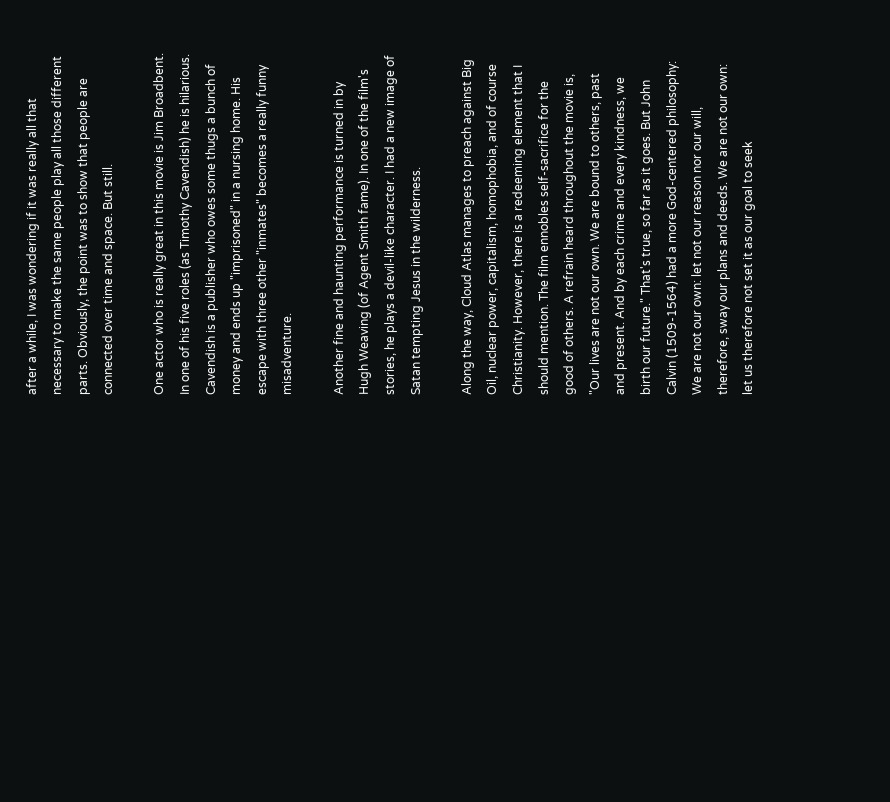after a while, I was wondering if it was really all that necessary to make the same people play all those different parts. Obviously, the point was to show that people are connected over time and space. But still.

One actor who is really great in this movie is Jim Broadbent. In one of his five roles (as Timothy Cavendish) he is hilarious. Cavendish is a publisher who owes some thugs a bunch of money and ends up "imprisoned" in a nursing home. His escape with three other "inmates" becomes a really funny misadventure.

Another fine and haunting performance is turned in by Hugh Weaving (of Agent Smith fame). In one of the film's stories, he plays a devil-like character. I had a new image of Satan tempting Jesus in the wilderness.

Along the way, Cloud Atlas manages to preach against Big Oil, nuclear power, capitalism, homophobia, and of course Christianity. However, there is a redeeming element that I should mention. The film ennobles self-sacrifice for the good of others. A refrain heard throughout the movie is, "Our lives are not our own. We are bound to others, past and present. And by each crime and every kindness, we birth our future." That's true, so far as it goes. But John Calvin (1509-1564) had a more God-centered philosophy:
We are not our own: let not our reason nor our will, therefore, sway our plans and deeds. We are not our own: let us therefore not set it as our goal to seek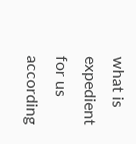what is expedient for us according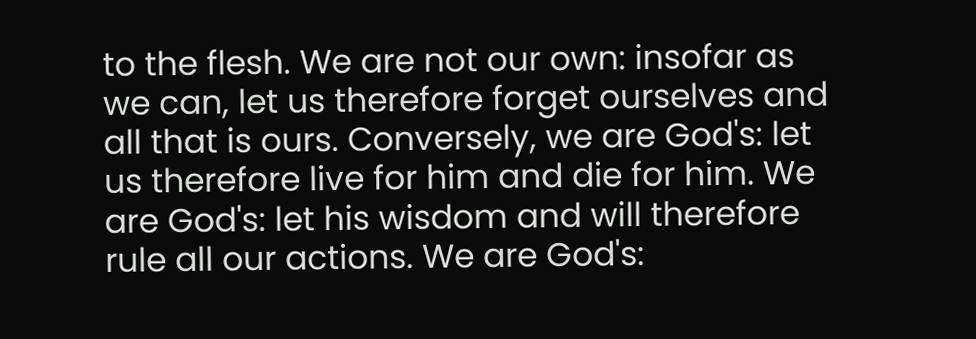to the flesh. We are not our own: insofar as we can, let us therefore forget ourselves and all that is ours. Conversely, we are God's: let us therefore live for him and die for him. We are God's: let his wisdom and will therefore rule all our actions. We are God's: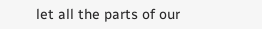let all the parts of our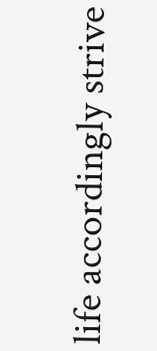life accordingly strive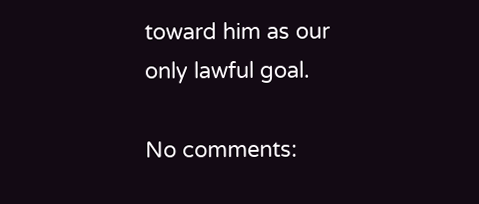toward him as our only lawful goal.

No comments: